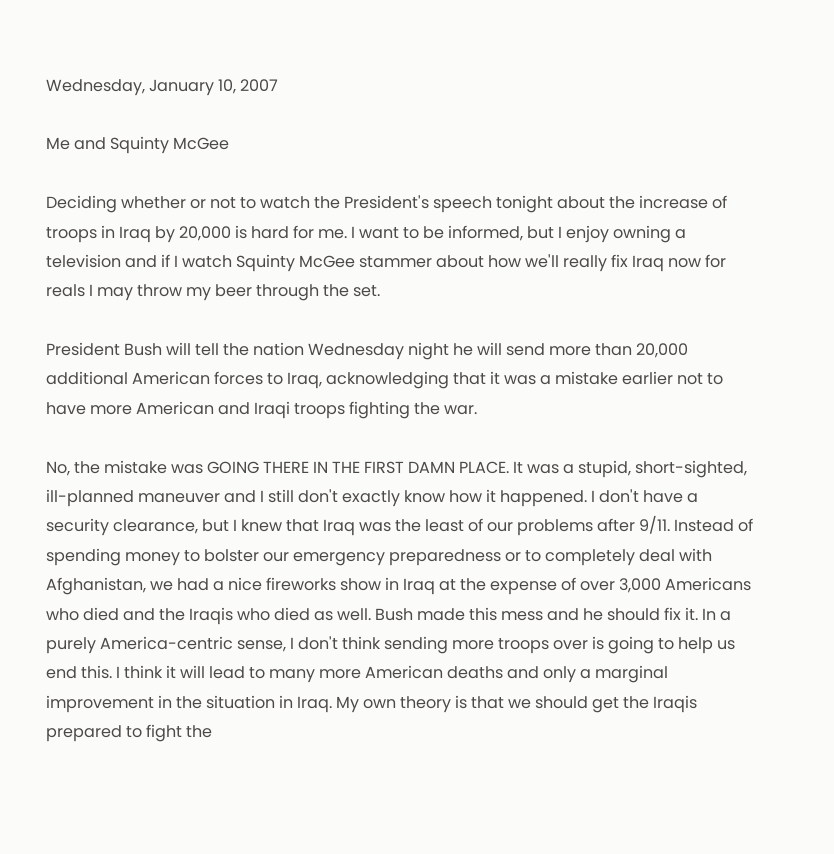Wednesday, January 10, 2007

Me and Squinty McGee

Deciding whether or not to watch the President's speech tonight about the increase of troops in Iraq by 20,000 is hard for me. I want to be informed, but I enjoy owning a television and if I watch Squinty McGee stammer about how we'll really fix Iraq now for reals I may throw my beer through the set.

President Bush will tell the nation Wednesday night he will send more than 20,000 additional American forces to Iraq, acknowledging that it was a mistake earlier not to have more American and Iraqi troops fighting the war.

No, the mistake was GOING THERE IN THE FIRST DAMN PLACE. It was a stupid, short-sighted, ill-planned maneuver and I still don't exactly know how it happened. I don't have a security clearance, but I knew that Iraq was the least of our problems after 9/11. Instead of spending money to bolster our emergency preparedness or to completely deal with Afghanistan, we had a nice fireworks show in Iraq at the expense of over 3,000 Americans who died and the Iraqis who died as well. Bush made this mess and he should fix it. In a purely America-centric sense, I don't think sending more troops over is going to help us end this. I think it will lead to many more American deaths and only a marginal improvement in the situation in Iraq. My own theory is that we should get the Iraqis prepared to fight the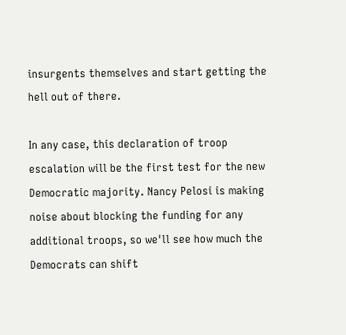insurgents themselves and start getting the hell out of there.

In any case, this declaration of troop escalation will be the first test for the new Democratic majority. Nancy Pelosi is making noise about blocking the funding for any additional troops, so we'll see how much the Democrats can shift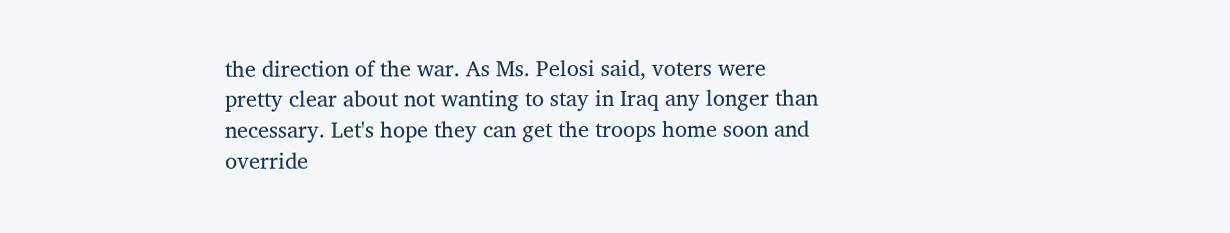the direction of the war. As Ms. Pelosi said, voters were pretty clear about not wanting to stay in Iraq any longer than necessary. Let's hope they can get the troops home soon and override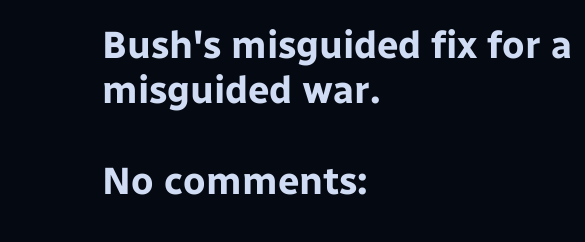Bush's misguided fix for a misguided war.

No comments: